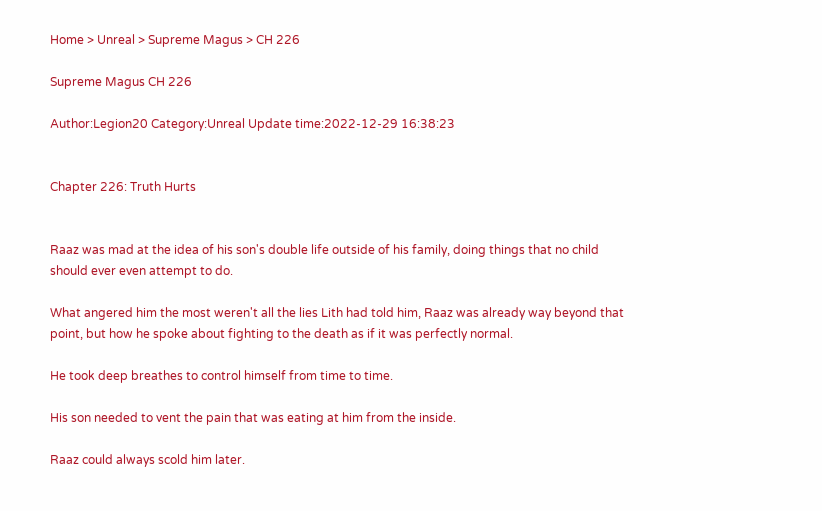Home > Unreal > Supreme Magus > CH 226

Supreme Magus CH 226

Author:Legion20 Category:Unreal Update time:2022-12-29 16:38:23


Chapter 226: Truth Hurts


Raaz was mad at the idea of his son's double life outside of his family, doing things that no child should ever even attempt to do.

What angered him the most weren't all the lies Lith had told him, Raaz was already way beyond that point, but how he spoke about fighting to the death as if it was perfectly normal.

He took deep breathes to control himself from time to time.

His son needed to vent the pain that was eating at him from the inside.

Raaz could always scold him later.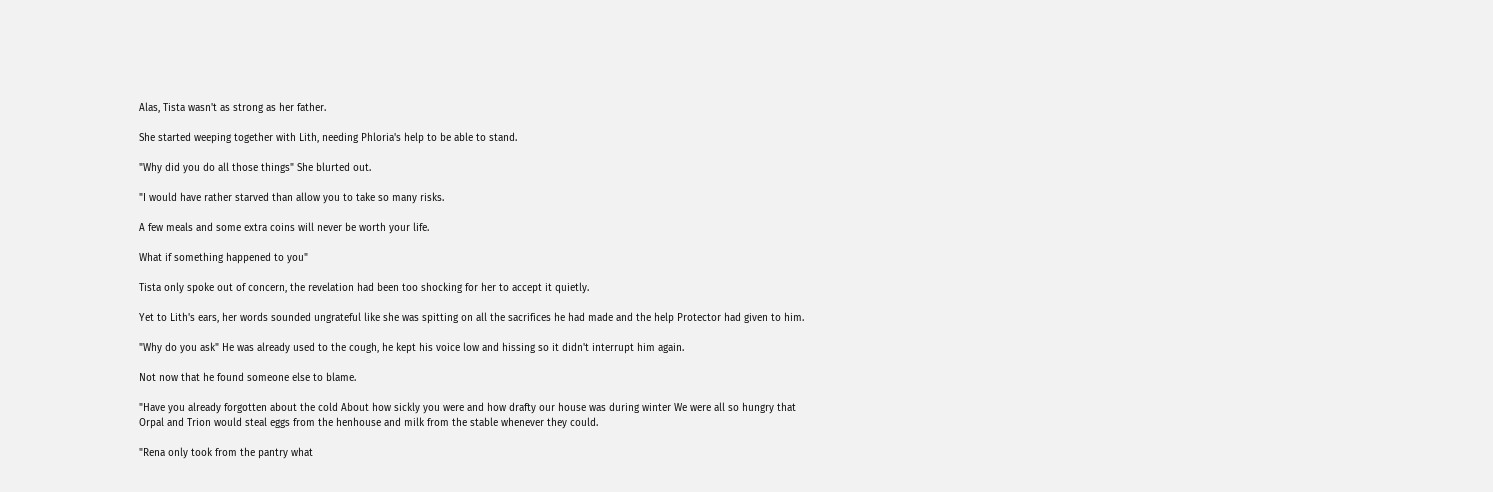Alas, Tista wasn't as strong as her father.

She started weeping together with Lith, needing Phloria's help to be able to stand.

"Why did you do all those things" She blurted out.

"I would have rather starved than allow you to take so many risks.

A few meals and some extra coins will never be worth your life.

What if something happened to you"

Tista only spoke out of concern, the revelation had been too shocking for her to accept it quietly.

Yet to Lith's ears, her words sounded ungrateful like she was spitting on all the sacrifices he had made and the help Protector had given to him.

"Why do you ask" He was already used to the cough, he kept his voice low and hissing so it didn't interrupt him again.

Not now that he found someone else to blame.

"Have you already forgotten about the cold About how sickly you were and how drafty our house was during winter We were all so hungry that Orpal and Trion would steal eggs from the henhouse and milk from the stable whenever they could.

"Rena only took from the pantry what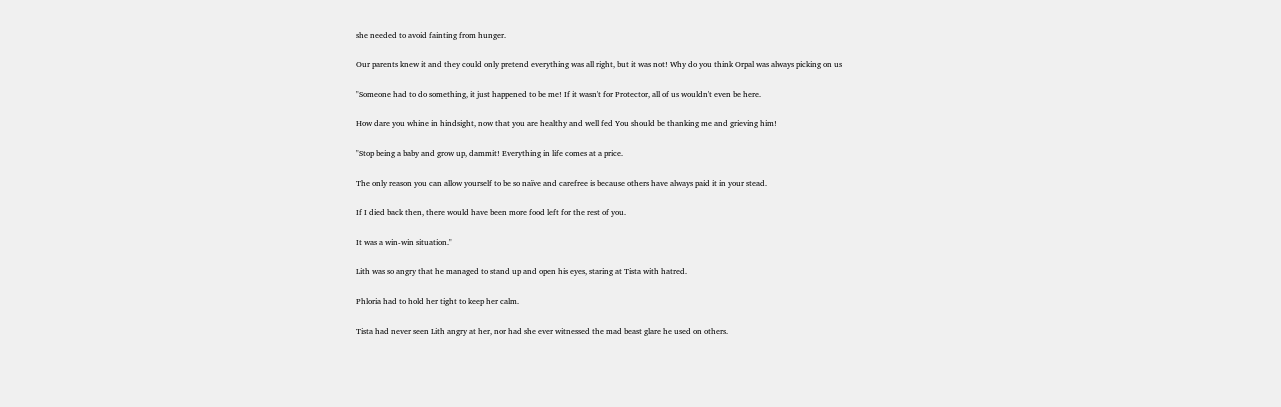she needed to avoid fainting from hunger.

Our parents knew it and they could only pretend everything was all right, but it was not! Why do you think Orpal was always picking on us

"Someone had to do something, it just happened to be me! If it wasn't for Protector, all of us wouldn't even be here.

How dare you whine in hindsight, now that you are healthy and well fed You should be thanking me and grieving him!

"Stop being a baby and grow up, dammit! Everything in life comes at a price.

The only reason you can allow yourself to be so naïve and carefree is because others have always paid it in your stead.

If I died back then, there would have been more food left for the rest of you.

It was a win-win situation."

Lith was so angry that he managed to stand up and open his eyes, staring at Tista with hatred.

Phloria had to hold her tight to keep her calm.

Tista had never seen Lith angry at her, nor had she ever witnessed the mad beast glare he used on others.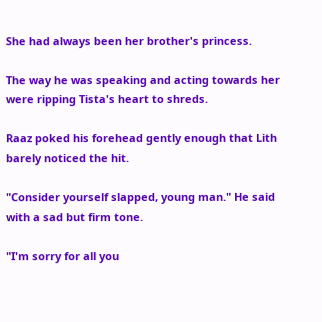She had always been her brother's princess.

The way he was speaking and acting towards her were ripping Tista's heart to shreds.

Raaz poked his forehead gently enough that Lith barely noticed the hit.

"Consider yourself slapped, young man." He said with a sad but firm tone.

"I'm sorry for all you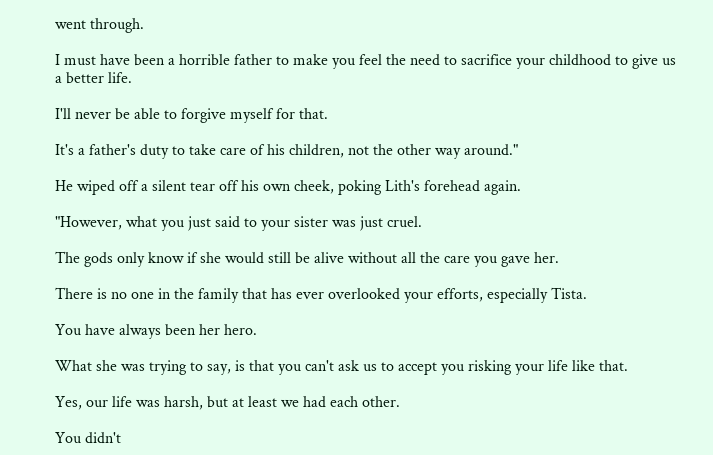went through.

I must have been a horrible father to make you feel the need to sacrifice your childhood to give us a better life.

I'll never be able to forgive myself for that.

It's a father's duty to take care of his children, not the other way around."

He wiped off a silent tear off his own cheek, poking Lith's forehead again.

"However, what you just said to your sister was just cruel.

The gods only know if she would still be alive without all the care you gave her.

There is no one in the family that has ever overlooked your efforts, especially Tista.

You have always been her hero.

What she was trying to say, is that you can't ask us to accept you risking your life like that.

Yes, our life was harsh, but at least we had each other.

You didn't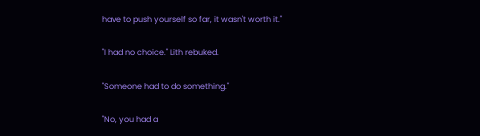have to push yourself so far, it wasn't worth it."

"I had no choice." Lith rebuked.

"Someone had to do something."

"No, you had a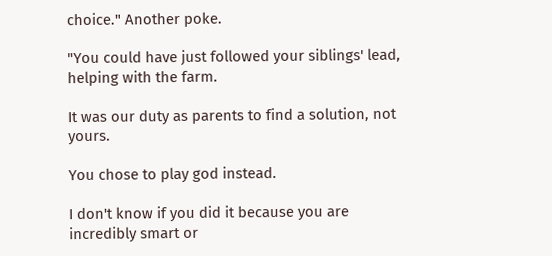choice." Another poke.

"You could have just followed your siblings' lead, helping with the farm.

It was our duty as parents to find a solution, not yours.

You chose to play god instead.

I don't know if you did it because you are incredibly smart or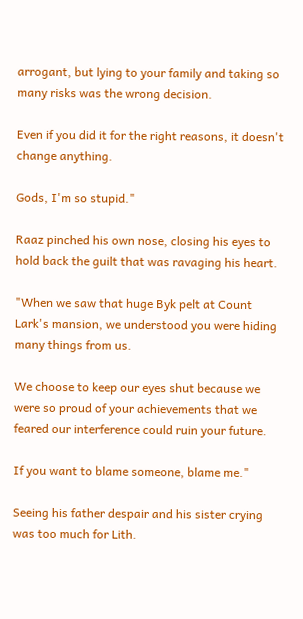arrogant, but lying to your family and taking so many risks was the wrong decision.

Even if you did it for the right reasons, it doesn't change anything.

Gods, I'm so stupid."

Raaz pinched his own nose, closing his eyes to hold back the guilt that was ravaging his heart.

"When we saw that huge Byk pelt at Count Lark's mansion, we understood you were hiding many things from us.

We choose to keep our eyes shut because we were so proud of your achievements that we feared our interference could ruin your future.

If you want to blame someone, blame me."

Seeing his father despair and his sister crying was too much for Lith.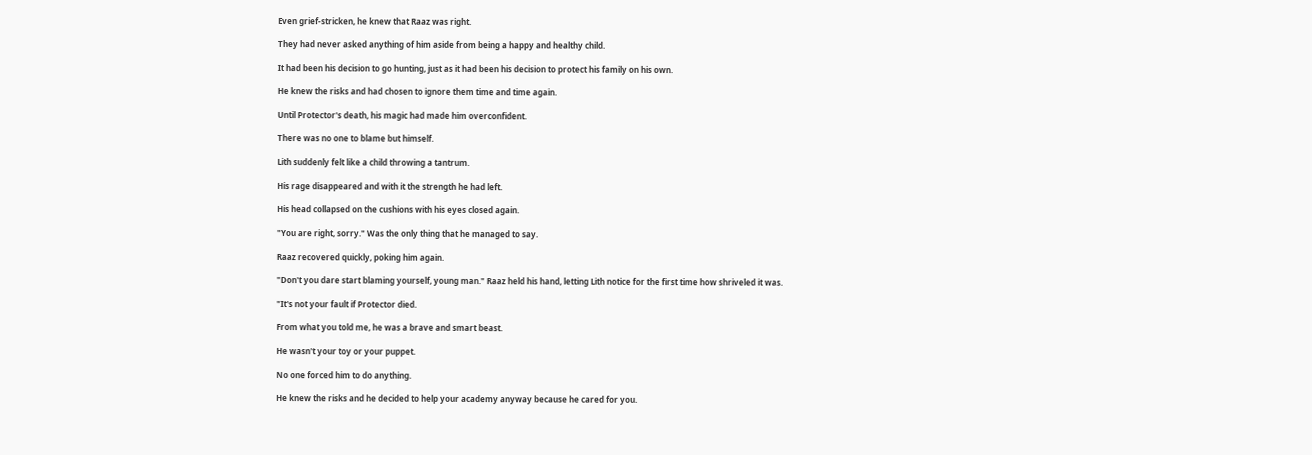Even grief-stricken, he knew that Raaz was right.

They had never asked anything of him aside from being a happy and healthy child.

It had been his decision to go hunting, just as it had been his decision to protect his family on his own.

He knew the risks and had chosen to ignore them time and time again.

Until Protector's death, his magic had made him overconfident.

There was no one to blame but himself.

Lith suddenly felt like a child throwing a tantrum.

His rage disappeared and with it the strength he had left.

His head collapsed on the cushions with his eyes closed again.

"You are right, sorry." Was the only thing that he managed to say.

Raaz recovered quickly, poking him again.

"Don't you dare start blaming yourself, young man." Raaz held his hand, letting Lith notice for the first time how shriveled it was.

"It's not your fault if Protector died.

From what you told me, he was a brave and smart beast.

He wasn't your toy or your puppet.

No one forced him to do anything.

He knew the risks and he decided to help your academy anyway because he cared for you.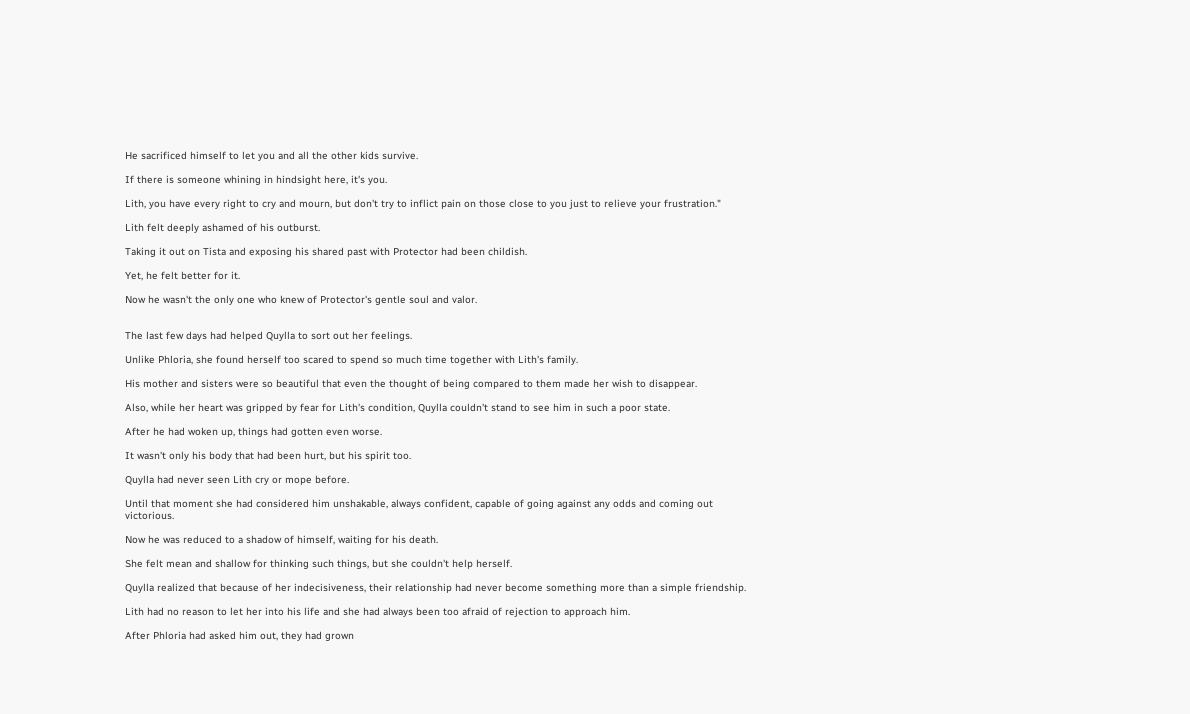He sacrificed himself to let you and all the other kids survive.

If there is someone whining in hindsight here, it's you.

Lith, you have every right to cry and mourn, but don't try to inflict pain on those close to you just to relieve your frustration."

Lith felt deeply ashamed of his outburst.

Taking it out on Tista and exposing his shared past with Protector had been childish.

Yet, he felt better for it.

Now he wasn't the only one who knew of Protector's gentle soul and valor.


The last few days had helped Quylla to sort out her feelings.

Unlike Phloria, she found herself too scared to spend so much time together with Lith's family.

His mother and sisters were so beautiful that even the thought of being compared to them made her wish to disappear.

Also, while her heart was gripped by fear for Lith's condition, Quylla couldn't stand to see him in such a poor state.

After he had woken up, things had gotten even worse.

It wasn't only his body that had been hurt, but his spirit too.

Quylla had never seen Lith cry or mope before.

Until that moment she had considered him unshakable, always confident, capable of going against any odds and coming out victorious.

Now he was reduced to a shadow of himself, waiting for his death.

She felt mean and shallow for thinking such things, but she couldn't help herself.

Quylla realized that because of her indecisiveness, their relationship had never become something more than a simple friendship.

Lith had no reason to let her into his life and she had always been too afraid of rejection to approach him.

After Phloria had asked him out, they had grown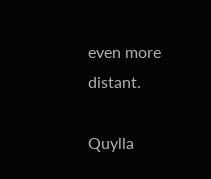even more distant.

Quylla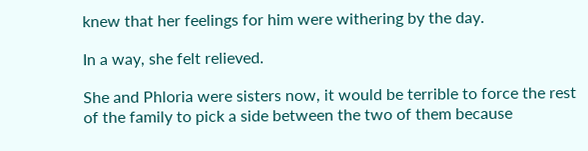knew that her feelings for him were withering by the day.

In a way, she felt relieved.

She and Phloria were sisters now, it would be terrible to force the rest of the family to pick a side between the two of them because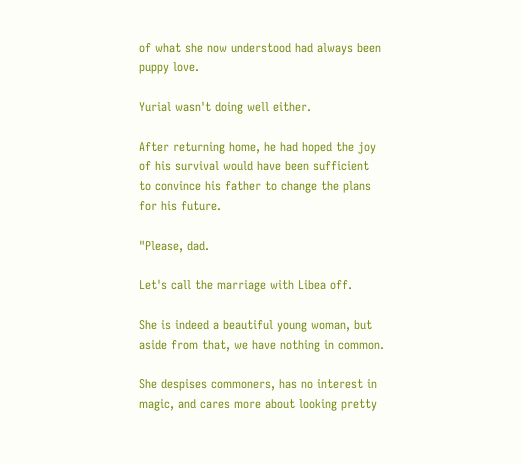of what she now understood had always been puppy love.

Yurial wasn't doing well either.

After returning home, he had hoped the joy of his survival would have been sufficient to convince his father to change the plans for his future.

"Please, dad.

Let's call the marriage with Libea off.

She is indeed a beautiful young woman, but aside from that, we have nothing in common.

She despises commoners, has no interest in magic, and cares more about looking pretty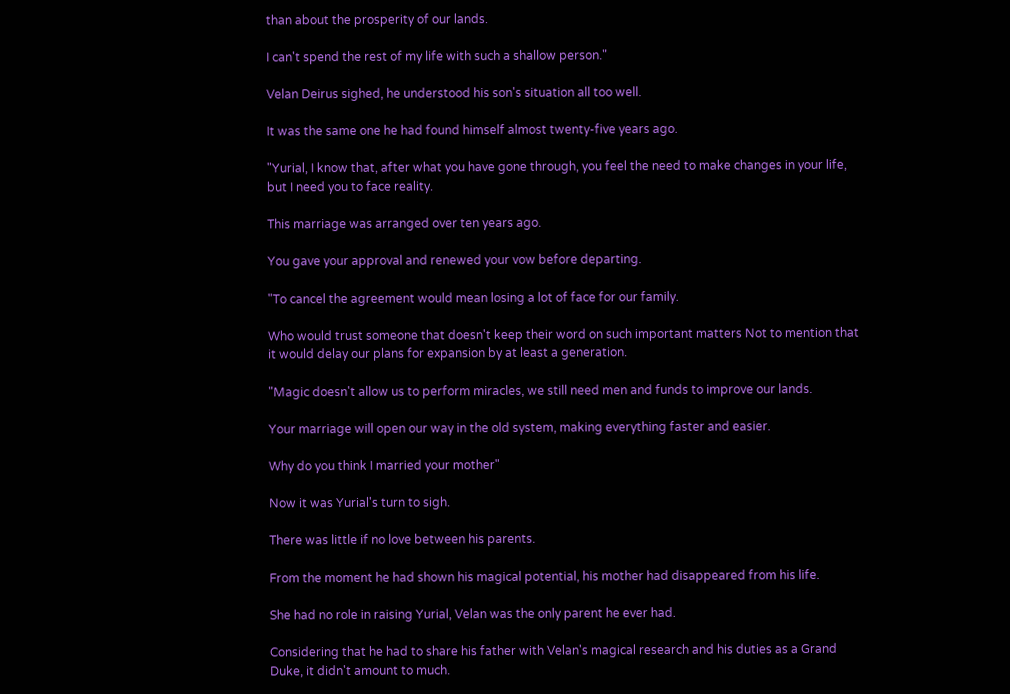than about the prosperity of our lands.

I can't spend the rest of my life with such a shallow person."

Velan Deirus sighed, he understood his son's situation all too well.

It was the same one he had found himself almost twenty-five years ago.

"Yurial, I know that, after what you have gone through, you feel the need to make changes in your life, but I need you to face reality.

This marriage was arranged over ten years ago.

You gave your approval and renewed your vow before departing.

"To cancel the agreement would mean losing a lot of face for our family.

Who would trust someone that doesn't keep their word on such important matters Not to mention that it would delay our plans for expansion by at least a generation.

"Magic doesn't allow us to perform miracles, we still need men and funds to improve our lands.

Your marriage will open our way in the old system, making everything faster and easier.

Why do you think I married your mother"

Now it was Yurial's turn to sigh.

There was little if no love between his parents.

From the moment he had shown his magical potential, his mother had disappeared from his life.

She had no role in raising Yurial, Velan was the only parent he ever had.

Considering that he had to share his father with Velan's magical research and his duties as a Grand Duke, it didn't amount to much.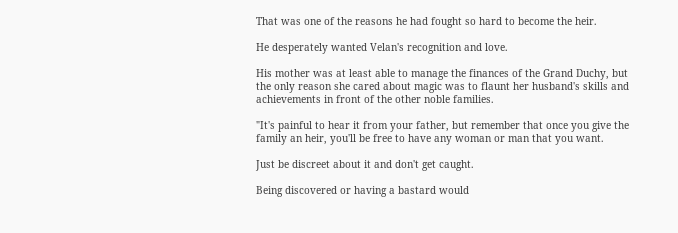That was one of the reasons he had fought so hard to become the heir.

He desperately wanted Velan's recognition and love.

His mother was at least able to manage the finances of the Grand Duchy, but the only reason she cared about magic was to flaunt her husband's skills and achievements in front of the other noble families.

"It's painful to hear it from your father, but remember that once you give the family an heir, you'll be free to have any woman or man that you want.

Just be discreet about it and don't get caught.

Being discovered or having a bastard would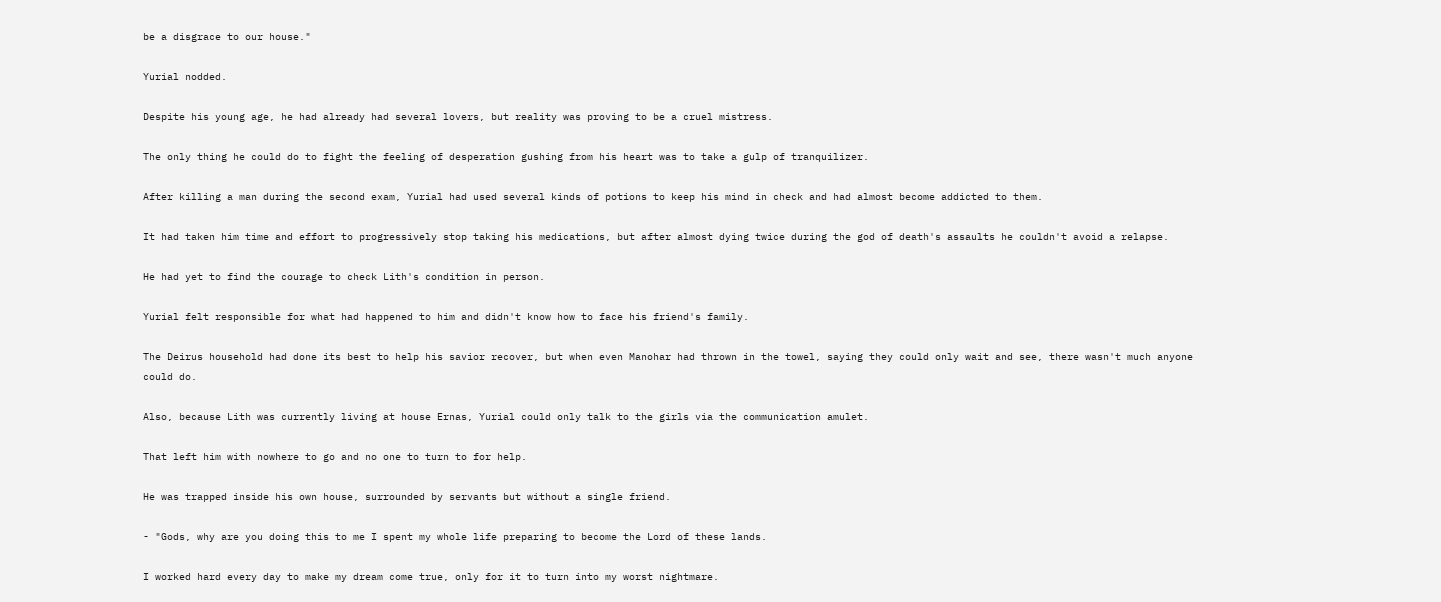be a disgrace to our house."

Yurial nodded.

Despite his young age, he had already had several lovers, but reality was proving to be a cruel mistress.

The only thing he could do to fight the feeling of desperation gushing from his heart was to take a gulp of tranquilizer.

After killing a man during the second exam, Yurial had used several kinds of potions to keep his mind in check and had almost become addicted to them.

It had taken him time and effort to progressively stop taking his medications, but after almost dying twice during the god of death's assaults he couldn't avoid a relapse.

He had yet to find the courage to check Lith's condition in person.

Yurial felt responsible for what had happened to him and didn't know how to face his friend's family.

The Deirus household had done its best to help his savior recover, but when even Manohar had thrown in the towel, saying they could only wait and see, there wasn't much anyone could do.

Also, because Lith was currently living at house Ernas, Yurial could only talk to the girls via the communication amulet.

That left him with nowhere to go and no one to turn to for help.

He was trapped inside his own house, surrounded by servants but without a single friend.

- "Gods, why are you doing this to me I spent my whole life preparing to become the Lord of these lands.

I worked hard every day to make my dream come true, only for it to turn into my worst nightmare.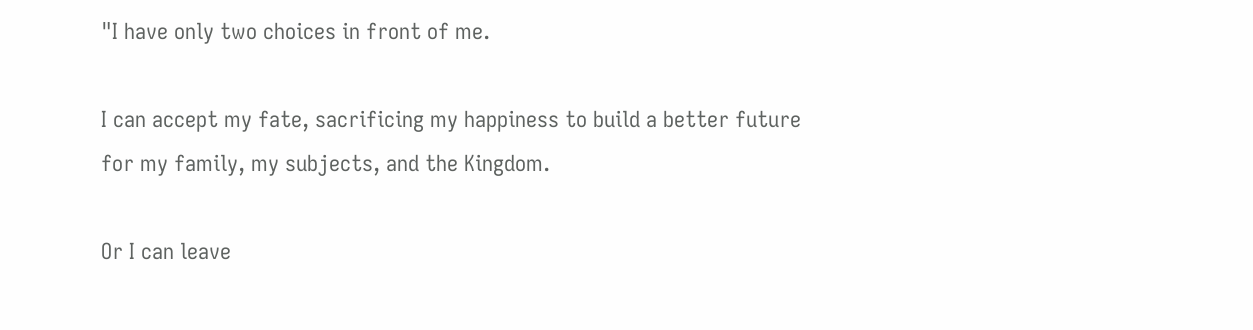"I have only two choices in front of me.

I can accept my fate, sacrificing my happiness to build a better future for my family, my subjects, and the Kingdom.

Or I can leave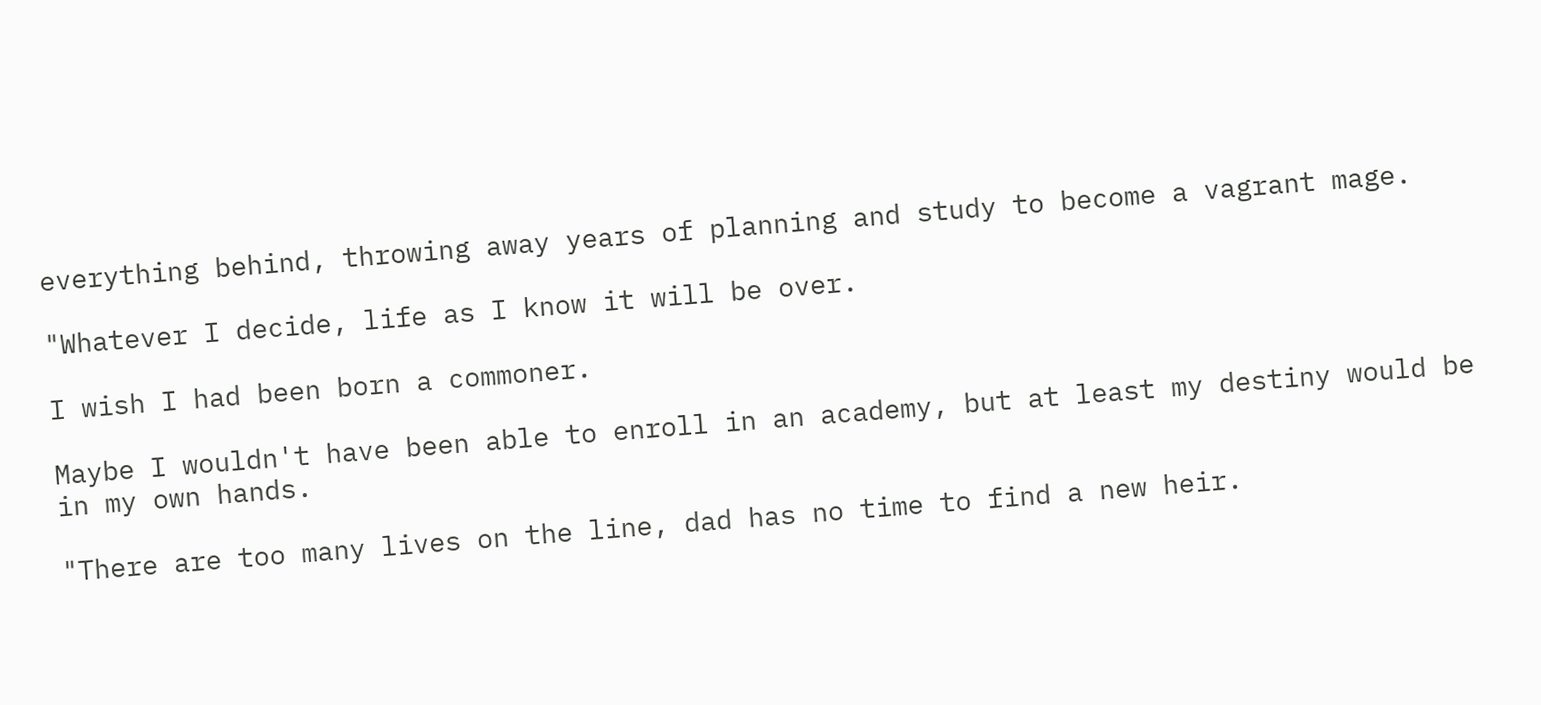everything behind, throwing away years of planning and study to become a vagrant mage.

"Whatever I decide, life as I know it will be over.

I wish I had been born a commoner.

Maybe I wouldn't have been able to enroll in an academy, but at least my destiny would be in my own hands.

"There are too many lives on the line, dad has no time to find a new heir.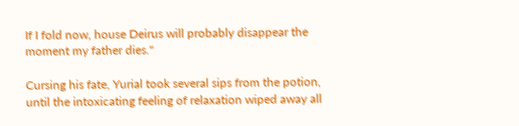If I fold now, house Deirus will probably disappear the moment my father dies."

Cursing his fate, Yurial took several sips from the potion, until the intoxicating feeling of relaxation wiped away all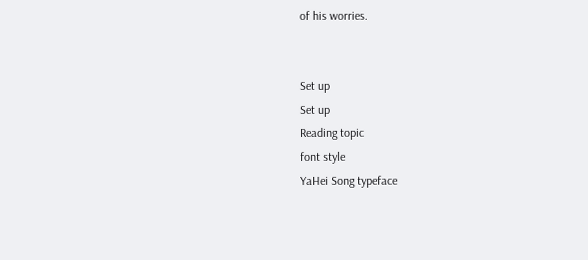of his worries.


Set up
Set up
Reading topic
font style
YaHei Song typeface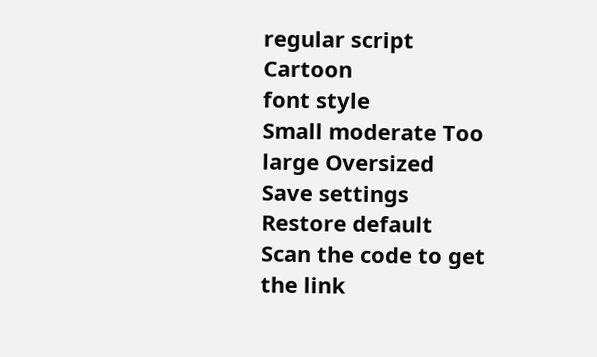regular script Cartoon
font style
Small moderate Too large Oversized
Save settings
Restore default
Scan the code to get the link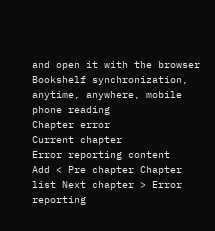and open it with the browser
Bookshelf synchronization, anytime, anywhere, mobile phone reading
Chapter error
Current chapter
Error reporting content
Add < Pre chapter Chapter list Next chapter > Error reporting